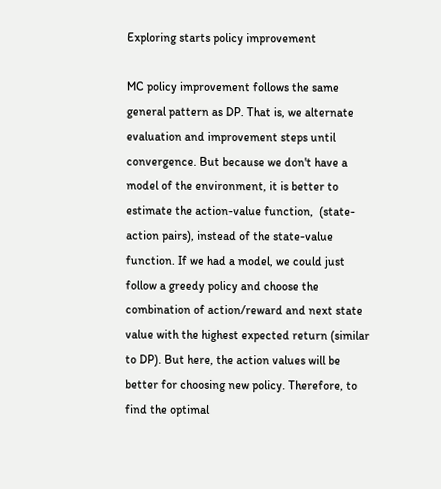Exploring starts policy improvement

MC policy improvement follows the same general pattern as DP. That is, we alternate evaluation and improvement steps until convergence. But because we don't have a model of the environment, it is better to estimate the action-value function,  (state-action pairs), instead of the state-value function. If we had a model, we could just follow a greedy policy and choose the combination of action/reward and next state value with the highest expected return (similar to DP). But here, the action values will be better for choosing new policy. Therefore, to find the optimal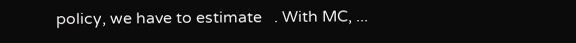policy, we have to estimate   . With MC, ...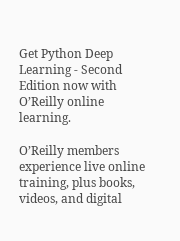Get Python Deep Learning - Second Edition now with O’Reilly online learning.

O’Reilly members experience live online training, plus books, videos, and digital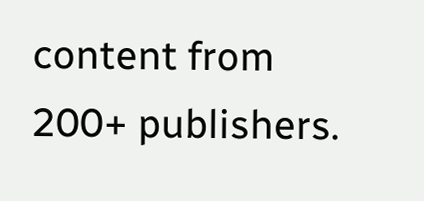content from 200+ publishers.